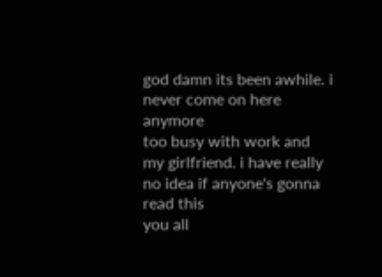god damn its been awhile. i never come on here anymore
too busy with work and my girlfriend. i have really no idea if anyone's gonna read this
you all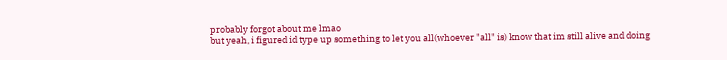probably forgot about me lmao
but yeah, i figured id type up something to let you all(whoever "all" is) know that im still alive and doing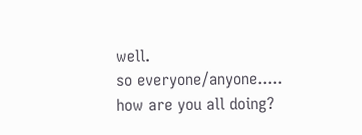well.
so everyone/anyone.....
how are you all doing?